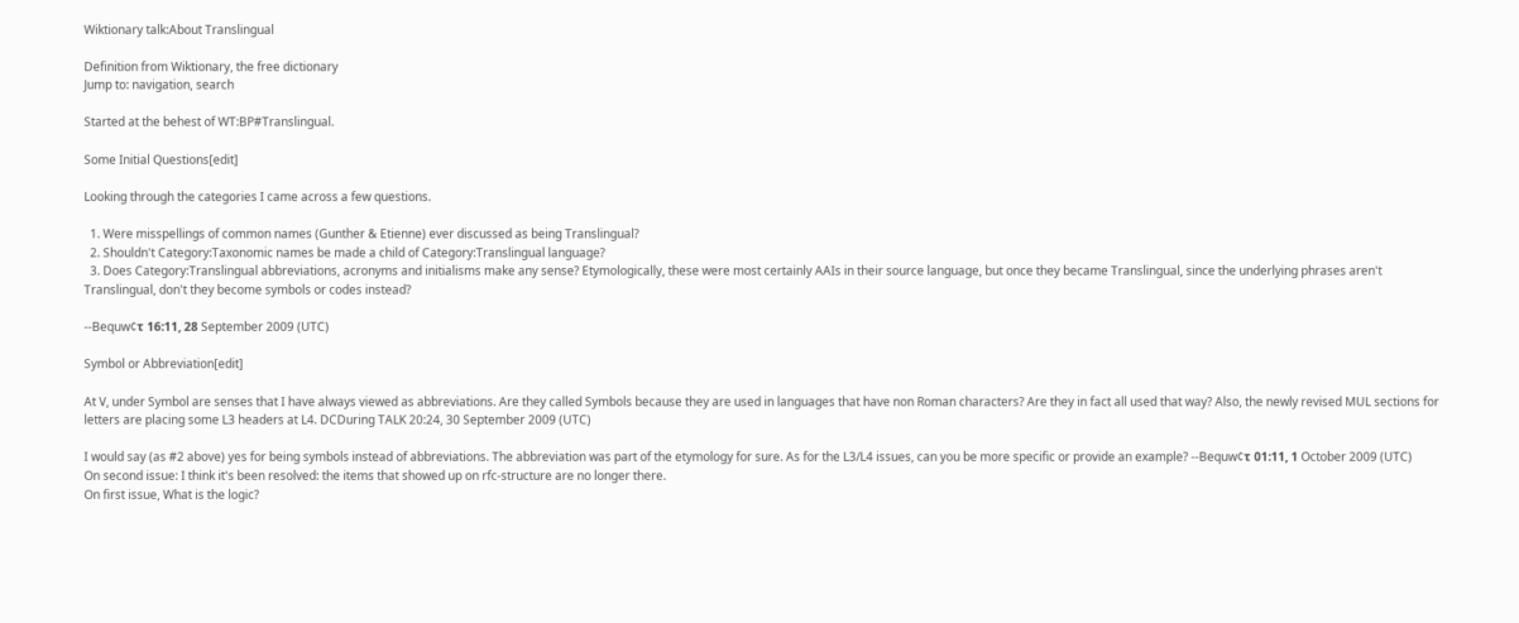Wiktionary talk:About Translingual

Definition from Wiktionary, the free dictionary
Jump to: navigation, search

Started at the behest of WT:BP#Translingual.

Some Initial Questions[edit]

Looking through the categories I came across a few questions.

  1. Were misspellings of common names (Gunther & Etienne) ever discussed as being Translingual?
  2. Shouldn't Category:Taxonomic names be made a child of Category:Translingual language?
  3. Does Category:Translingual abbreviations, acronyms and initialisms make any sense? Etymologically, these were most certainly AAIs in their source language, but once they became Translingual, since the underlying phrases aren't Translingual, don't they become symbols or codes instead?

--Bequw¢τ 16:11, 28 September 2009 (UTC)

Symbol or Abbreviation[edit]

At V, under Symbol are senses that I have always viewed as abbreviations. Are they called Symbols because they are used in languages that have non Roman characters? Are they in fact all used that way? Also, the newly revised MUL sections for letters are placing some L3 headers at L4. DCDuring TALK 20:24, 30 September 2009 (UTC)

I would say (as #2 above) yes for being symbols instead of abbreviations. The abbreviation was part of the etymology for sure. As for the L3/L4 issues, can you be more specific or provide an example? --Bequw¢τ 01:11, 1 October 2009 (UTC)
On second issue: I think it's been resolved: the items that showed up on rfc-structure are no longer there.
On first issue, What is the logic?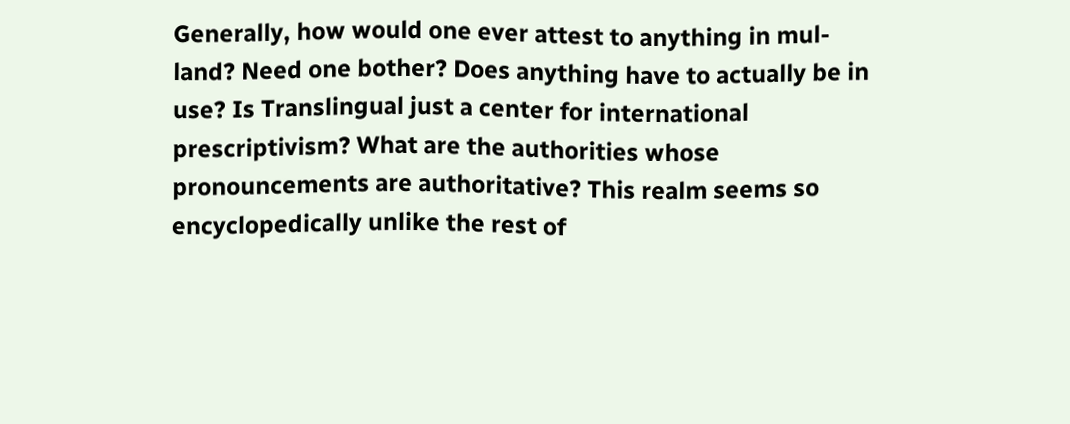Generally, how would one ever attest to anything in mul-land? Need one bother? Does anything have to actually be in use? Is Translingual just a center for international prescriptivism? What are the authorities whose pronouncements are authoritative? This realm seems so encyclopedically unlike the rest of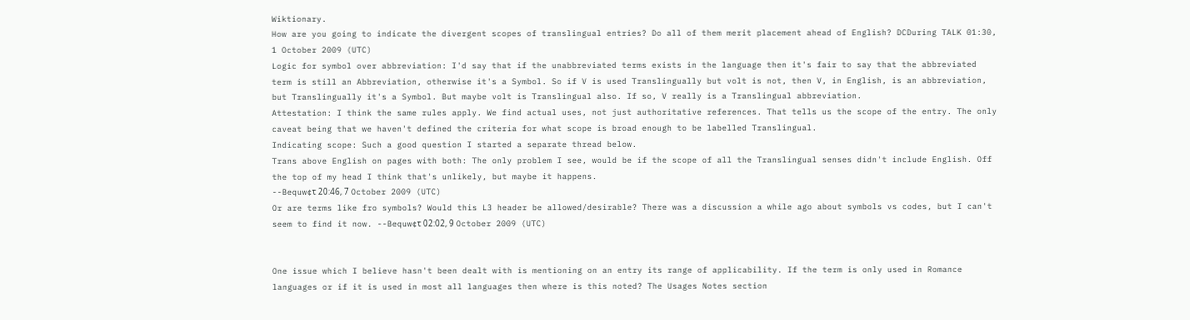Wiktionary.
How are you going to indicate the divergent scopes of translingual entries? Do all of them merit placement ahead of English? DCDuring TALK 01:30, 1 October 2009 (UTC)
Logic for symbol over abbreviation: I'd say that if the unabbreviated terms exists in the language then it's fair to say that the abbreviated term is still an Abbreviation, otherwise it's a Symbol. So if V is used Translingually but volt is not, then V, in English, is an abbreviation, but Translingually it's a Symbol. But maybe volt is Translingual also. If so, V really is a Translingual abbreviation.
Attestation: I think the same rules apply. We find actual uses, not just authoritative references. That tells us the scope of the entry. The only caveat being that we haven't defined the criteria for what scope is broad enough to be labelled Translingual.
Indicating scope: Such a good question I started a separate thread below.
Trans above English on pages with both: The only problem I see, would be if the scope of all the Translingual senses didn't include English. Off the top of my head I think that's unlikely, but maybe it happens.
--Bequw¢τ 20:46, 7 October 2009 (UTC)
Or are terms like fro symbols? Would this L3 header be allowed/desirable? There was a discussion a while ago about symbols vs codes, but I can't seem to find it now. --Bequw¢τ 02:02, 9 October 2009 (UTC)


One issue which I believe hasn't been dealt with is mentioning on an entry its range of applicability. If the term is only used in Romance languages or if it is used in most all languages then where is this noted? The Usages Notes section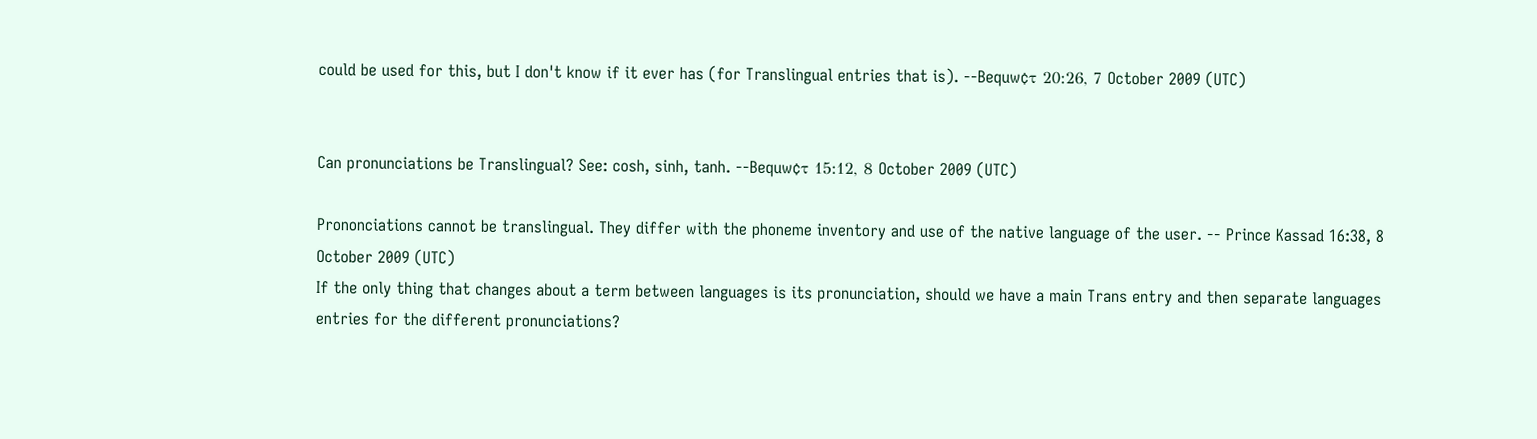could be used for this, but I don't know if it ever has (for Translingual entries that is). --Bequw¢τ 20:26, 7 October 2009 (UTC)


Can pronunciations be Translingual? See: cosh, sinh, tanh. --Bequw¢τ 15:12, 8 October 2009 (UTC)

Prononciations cannot be translingual. They differ with the phoneme inventory and use of the native language of the user. -- Prince Kassad 16:38, 8 October 2009 (UTC)
If the only thing that changes about a term between languages is its pronunciation, should we have a main Trans entry and then separate languages entries for the different pronunciations?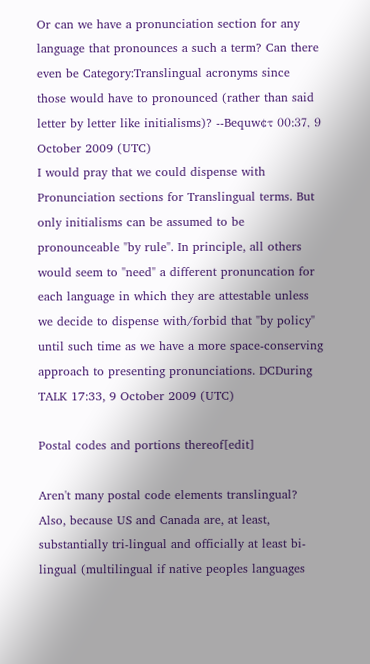Or can we have a pronunciation section for any language that pronounces a such a term? Can there even be Category:Translingual acronyms since those would have to pronounced (rather than said letter by letter like initialisms)? --Bequw¢τ 00:37, 9 October 2009 (UTC)
I would pray that we could dispense with Pronunciation sections for Translingual terms. But only initialisms can be assumed to be pronounceable "by rule". In principle, all others would seem to "need" a different pronuncation for each language in which they are attestable unless we decide to dispense with/forbid that "by policy" until such time as we have a more space-conserving approach to presenting pronunciations. DCDuring TALK 17:33, 9 October 2009 (UTC)

Postal codes and portions thereof[edit]

Aren't many postal code elements translingual? Also, because US and Canada are, at least, substantially tri-lingual and officially at least bi-lingual (multilingual if native peoples languages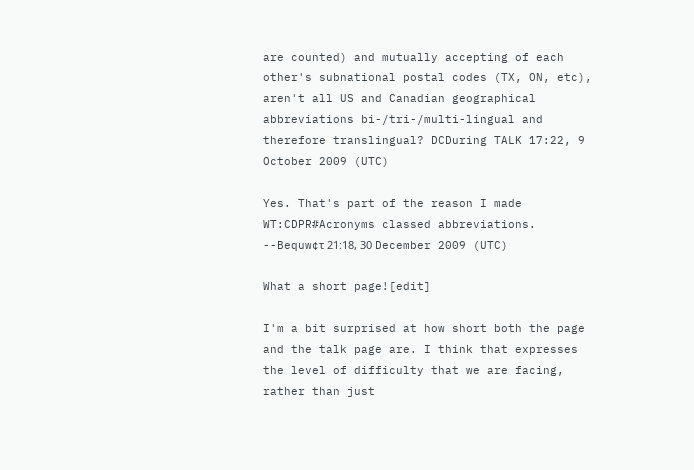are counted) and mutually accepting of each other's subnational postal codes (TX, ON, etc), aren't all US and Canadian geographical abbreviations bi-/tri-/multi-lingual and therefore translingual? DCDuring TALK 17:22, 9 October 2009 (UTC)

Yes. That's part of the reason I made WT:CDPR#Acronyms classed abbreviations. --Bequw¢τ 21:18, 30 December 2009 (UTC)

What a short page![edit]

I'm a bit surprised at how short both the page and the talk page are. I think that expresses the level of difficulty that we are facing, rather than just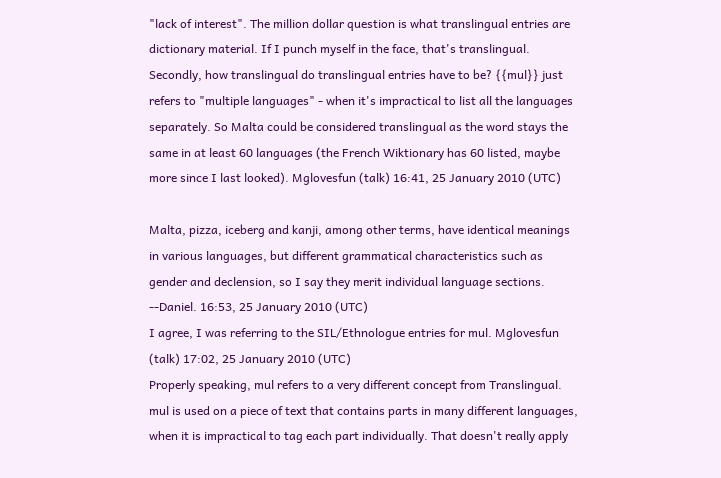"lack of interest". The million dollar question is what translingual entries are dictionary material. If I punch myself in the face, that's translingual. Secondly, how translingual do translingual entries have to be? {{mul}} just refers to "multiple languages" - when it's impractical to list all the languages separately. So Malta could be considered translingual as the word stays the same in at least 60 languages (the French Wiktionary has 60 listed, maybe more since I last looked). Mglovesfun (talk) 16:41, 25 January 2010 (UTC)

Malta, pizza, iceberg and kanji, among other terms, have identical meanings in various languages, but different grammatical characteristics such as gender and declension, so I say they merit individual language sections. --Daniel. 16:53, 25 January 2010 (UTC)
I agree, I was referring to the SIL/Ethnologue entries for mul. Mglovesfun (talk) 17:02, 25 January 2010 (UTC)
Properly speaking, mul refers to a very different concept from Translingual. mul is used on a piece of text that contains parts in many different languages, when it is impractical to tag each part individually. That doesn't really apply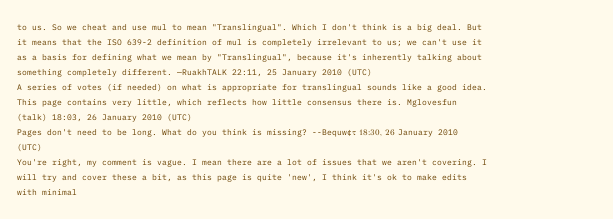to us. So we cheat and use mul to mean "Translingual". Which I don't think is a big deal. But it means that the ISO 639-2 definition of mul is completely irrelevant to us; we can't use it as a basis for defining what we mean by "Translingual", because it's inherently talking about something completely different. —RuakhTALK 22:11, 25 January 2010 (UTC)
A series of votes (if needed) on what is appropriate for translingual sounds like a good idea. This page contains very little, which reflects how little consensus there is. Mglovesfun (talk) 18:03, 26 January 2010 (UTC)
Pages don't need to be long. What do you think is missing? --Bequw¢τ 18:30, 26 January 2010 (UTC)
You're right, my comment is vague. I mean there are a lot of issues that we aren't covering. I will try and cover these a bit, as this page is quite 'new', I think it's ok to make edits with minimal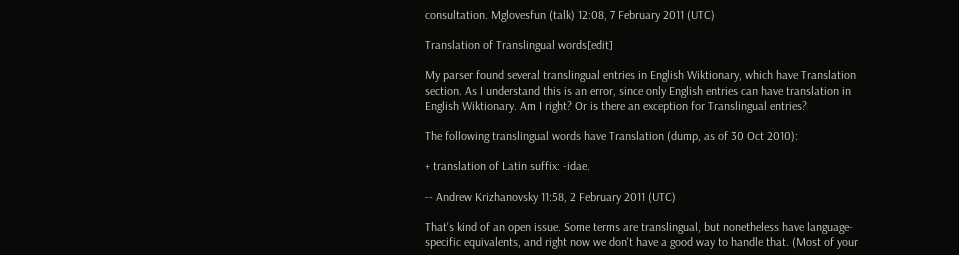consultation. Mglovesfun (talk) 12:08, 7 February 2011 (UTC)

Translation of Translingual words[edit]

My parser found several translingual entries in English Wiktionary, which have Translation section. As I understand this is an error, since only English entries can have translation in English Wiktionary. Am I right? Or is there an exception for Translingual entries?

The following translingual words have Translation (dump, as of 30 Oct 2010):

+ translation of Latin suffix: -idae.

-- Andrew Krizhanovsky 11:58, 2 February 2011 (UTC)

That's kind of an open issue. Some terms are translingual, but nonetheless have language-specific equivalents, and right now we don't have a good way to handle that. (Most of your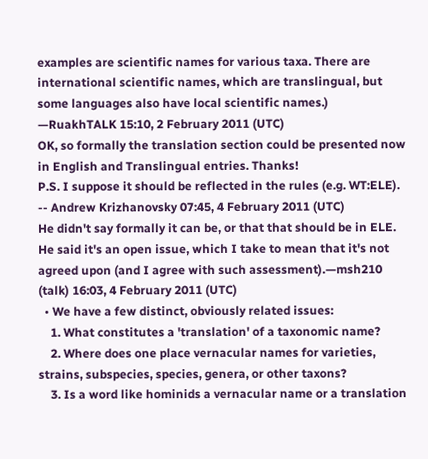examples are scientific names for various taxa. There are international scientific names, which are translingual, but some languages also have local scientific names.) —RuakhTALK 15:10, 2 February 2011 (UTC)
OK, so formally the translation section could be presented now in English and Translingual entries. Thanks!
P.S. I suppose it should be reflected in the rules (e.g. WT:ELE). -- Andrew Krizhanovsky 07:45, 4 February 2011 (UTC)
He didn't say formally it can be, or that that should be in ELE. He said it's an open issue, which I take to mean that it's not agreed upon (and I agree with such assessment).—msh210 (talk) 16:03, 4 February 2011 (UTC)
  • We have a few distinct, obviously related issues:
    1. What constitutes a 'translation' of a taxonomic name?
    2. Where does one place vernacular names for varieties, strains, subspecies, species, genera, or other taxons?
    3. Is a word like hominids a vernacular name or a translation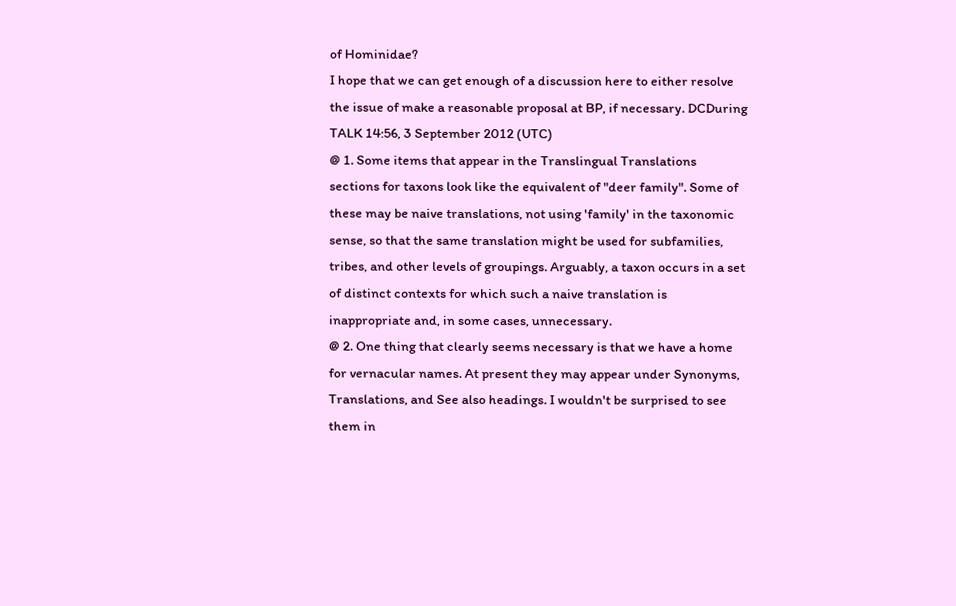of Hominidae?
I hope that we can get enough of a discussion here to either resolve the issue of make a reasonable proposal at BP, if necessary. DCDuring TALK 14:56, 3 September 2012 (UTC)
@ 1. Some items that appear in the Translingual Translations sections for taxons look like the equivalent of "deer family". Some of these may be naive translations, not using 'family' in the taxonomic sense, so that the same translation might be used for subfamilies, tribes, and other levels of groupings. Arguably, a taxon occurs in a set of distinct contexts for which such a naive translation is inappropriate and, in some cases, unnecessary.
@ 2. One thing that clearly seems necessary is that we have a home for vernacular names. At present they may appear under Synonyms, Translations, and See also headings. I wouldn't be surprised to see them in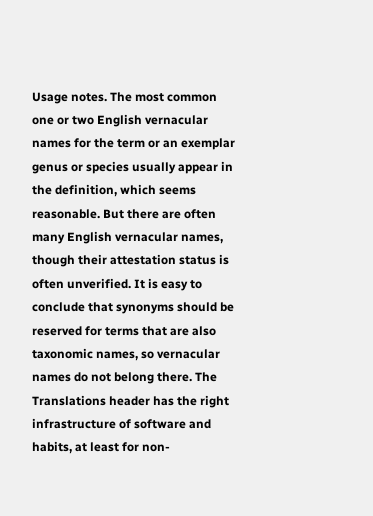Usage notes. The most common one or two English vernacular names for the term or an exemplar genus or species usually appear in the definition, which seems reasonable. But there are often many English vernacular names, though their attestation status is often unverified. It is easy to conclude that synonyms should be reserved for terms that are also taxonomic names, so vernacular names do not belong there. The Translations header has the right infrastructure of software and habits, at least for non-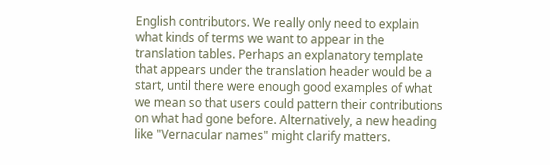English contributors. We really only need to explain what kinds of terms we want to appear in the translation tables. Perhaps an explanatory template that appears under the translation header would be a start, until there were enough good examples of what we mean so that users could pattern their contributions on what had gone before. Alternatively, a new heading like "Vernacular names" might clarify matters.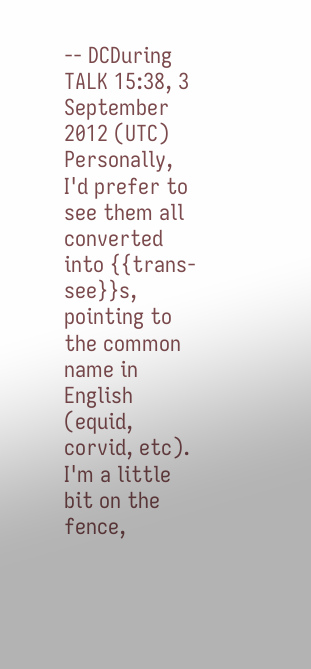-- DCDuring TALK 15:38, 3 September 2012 (UTC)
Personally, I'd prefer to see them all converted into {{trans-see}}s, pointing to the common name in English (equid, corvid, etc). I'm a little bit on the fence,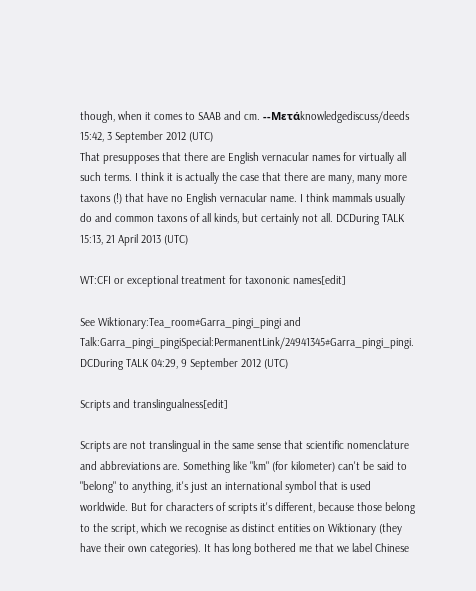though, when it comes to SAAB and cm. --Μετάknowledgediscuss/deeds 15:42, 3 September 2012 (UTC)
That presupposes that there are English vernacular names for virtually all such terms. I think it is actually the case that there are many, many more taxons (!) that have no English vernacular name. I think mammals usually do and common taxons of all kinds, but certainly not all. DCDuring TALK 15:13, 21 April 2013 (UTC)

WT:CFI or exceptional treatment for taxononic names[edit]

See Wiktionary:Tea_room#Garra_pingi_pingi and Talk:Garra_pingi_pingiSpecial:PermanentLink/24941345#Garra_pingi_pingi. DCDuring TALK 04:29, 9 September 2012 (UTC)

Scripts and translingualness[edit]

Scripts are not translingual in the same sense that scientific nomenclature and abbreviations are. Something like "km" (for kilometer) can't be said to "belong" to anything, it's just an international symbol that is used worldwide. But for characters of scripts it's different, because those belong to the script, which we recognise as distinct entities on Wiktionary (they have their own categories). It has long bothered me that we label Chinese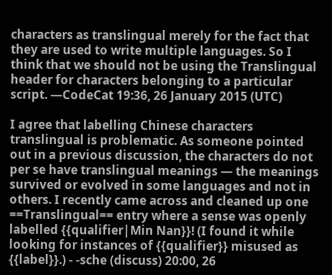characters as translingual merely for the fact that they are used to write multiple languages. So I think that we should not be using the Translingual header for characters belonging to a particular script. —CodeCat 19:36, 26 January 2015 (UTC)

I agree that labelling Chinese characters translingual is problematic. As someone pointed out in a previous discussion, the characters do not per se have translingual meanings — the meanings survived or evolved in some languages and not in others. I recently came across and cleaned up one ==Translingual== entry where a sense was openly labelled {{qualifier|Min Nan}}! (I found it while looking for instances of {{qualifier}} misused as {{label}}.) - -sche (discuss) 20:00, 26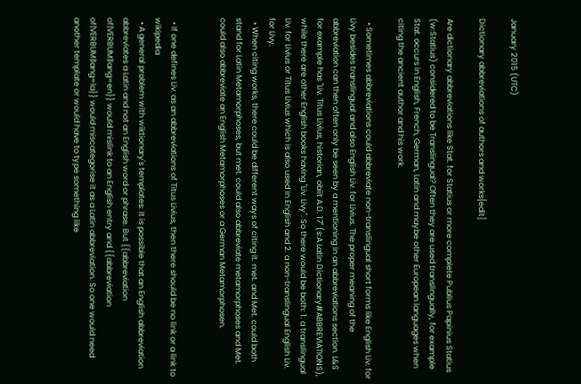January 2015 (UTC)

Dictionary abbreviations of authors and works[edit]

Are dictionary abbreviations like Stat. for Statius or more complete Publius Papinius Statius (w:Statius) considered to be Translingual? Often they are used translingually, for example Stat. occurs in English, French, German, Latin and maybe other European languages when citing the ancient author and his work.

  • Sometimes abbreviations could abbreviate non-translingual short forms like English Liv. for Livy besides translingual and also English Liv. for Livius. The proper meaning of the abbreviation can then often only be seen by a mentioning in an abbreviations section. L&S for example has "Liv. Titus Livius, historian, obiit A.D. 17" (s:A Latin Dictionary#ABBREVIATIONS), while there are other English books having "Liv. Livy". So there would be both: 1. a translingual Liv. for Livius or Titus Livius which is also used in English and 2. a non-translingual English Liv. for Livy.
  • When citing works, there could be different ways of citing it. met. and Met. could both stand for Latin Metamorphoses, but met. could also abbreviate metamorphoses and Met. could also abbreviate an English Metamorphoses or a German Metamorphosen.


  • If one defines Liv. as an abbreviations of Titus Livius, then there should be no link or a link to wikipedia
  • A general problem with wiktionary's templates: It is possible that an English abbreviation abbreviates a Latin and not an English word or phrase. But {{abbreviation of|VERBUM|lang=en}} would mislink to an English entry and {{abbreviation of|VERBUM|lang=la}} would miscategorise it as a Latin abbreviation. So one would need another template or would have to type something like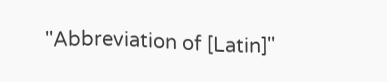''Abbreviation of [Latin]''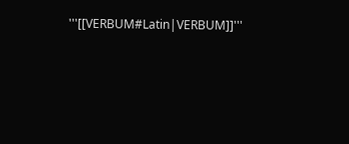'''[[VERBUM#Latin|VERBUM]]'''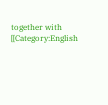together with [[Category:English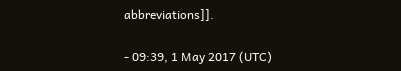abbreviations]].

- 09:39, 1 May 2017 (UTC)